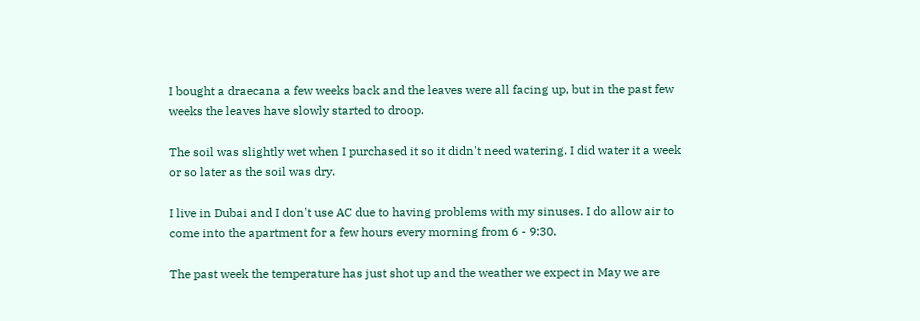I bought a draecana a few weeks back and the leaves were all facing up, but in the past few weeks the leaves have slowly started to droop.

The soil was slightly wet when I purchased it so it didn't need watering. I did water it a week or so later as the soil was dry.

I live in Dubai and I don't use AC due to having problems with my sinuses. I do allow air to come into the apartment for a few hours every morning from 6 - 9:30.

The past week the temperature has just shot up and the weather we expect in May we are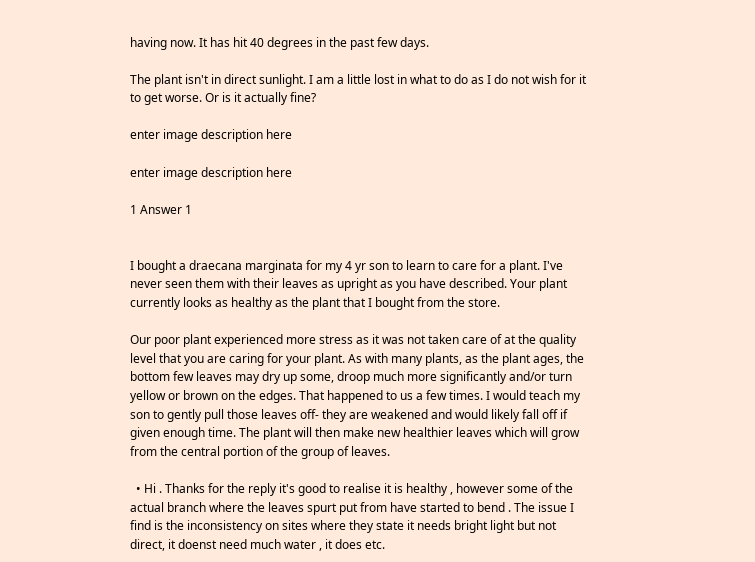having now. It has hit 40 degrees in the past few days.

The plant isn't in direct sunlight. I am a little lost in what to do as I do not wish for it to get worse. Or is it actually fine?

enter image description here

enter image description here

1 Answer 1


I bought a draecana marginata for my 4 yr son to learn to care for a plant. I've never seen them with their leaves as upright as you have described. Your plant currently looks as healthy as the plant that I bought from the store.

Our poor plant experienced more stress as it was not taken care of at the quality level that you are caring for your plant. As with many plants, as the plant ages, the bottom few leaves may dry up some, droop much more significantly and/or turn yellow or brown on the edges. That happened to us a few times. I would teach my son to gently pull those leaves off- they are weakened and would likely fall off if given enough time. The plant will then make new healthier leaves which will grow from the central portion of the group of leaves.

  • Hi . Thanks for the reply it's good to realise it is healthy , however some of the actual branch where the leaves spurt put from have started to bend . The issue I find is the inconsistency on sites where they state it needs bright light but not direct, it doenst need much water , it does etc.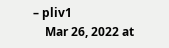– pliv1
    Mar 26, 2022 at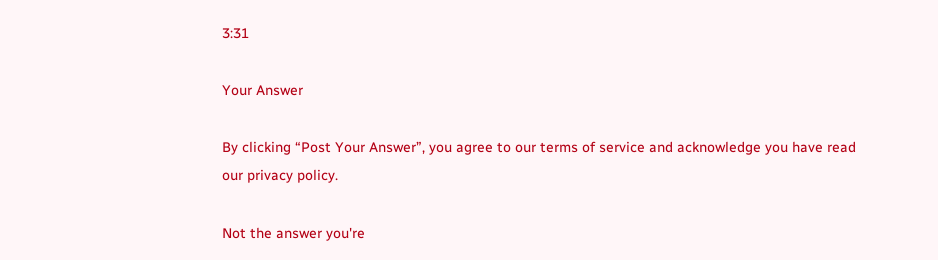3:31

Your Answer

By clicking “Post Your Answer”, you agree to our terms of service and acknowledge you have read our privacy policy.

Not the answer you're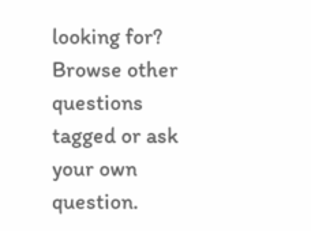looking for? Browse other questions tagged or ask your own question.